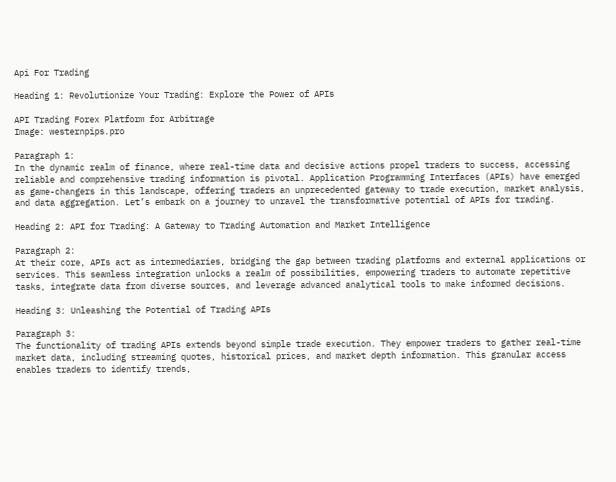Api For Trading

Heading 1: Revolutionize Your Trading: Explore the Power of APIs

API Trading Forex Platform for Arbitrage
Image: westernpips.pro

Paragraph 1:
In the dynamic realm of finance, where real-time data and decisive actions propel traders to success, accessing reliable and comprehensive trading information is pivotal. Application Programming Interfaces (APIs) have emerged as game-changers in this landscape, offering traders an unprecedented gateway to trade execution, market analysis, and data aggregation. Let’s embark on a journey to unravel the transformative potential of APIs for trading.

Heading 2: API for Trading: A Gateway to Trading Automation and Market Intelligence

Paragraph 2:
At their core, APIs act as intermediaries, bridging the gap between trading platforms and external applications or services. This seamless integration unlocks a realm of possibilities, empowering traders to automate repetitive tasks, integrate data from diverse sources, and leverage advanced analytical tools to make informed decisions.

Heading 3: Unleashing the Potential of Trading APIs

Paragraph 3:
The functionality of trading APIs extends beyond simple trade execution. They empower traders to gather real-time market data, including streaming quotes, historical prices, and market depth information. This granular access enables traders to identify trends,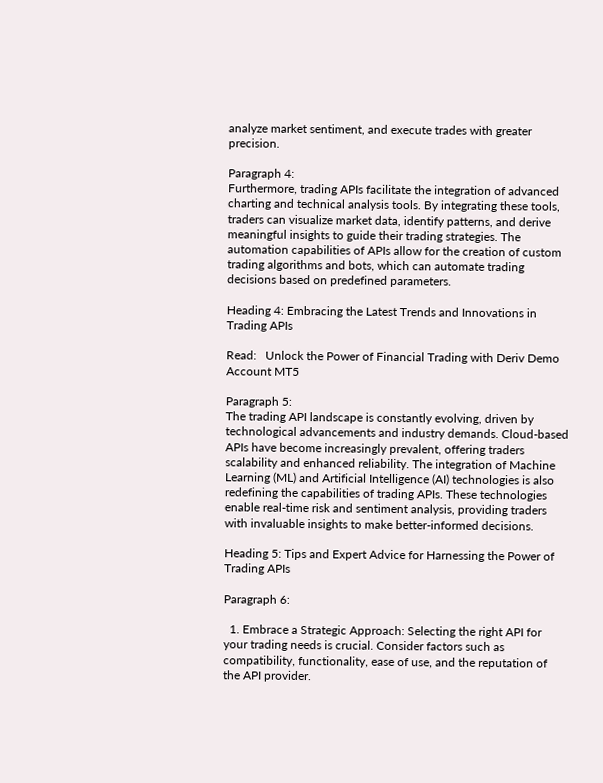analyze market sentiment, and execute trades with greater precision.

Paragraph 4:
Furthermore, trading APIs facilitate the integration of advanced charting and technical analysis tools. By integrating these tools, traders can visualize market data, identify patterns, and derive meaningful insights to guide their trading strategies. The automation capabilities of APIs allow for the creation of custom trading algorithms and bots, which can automate trading decisions based on predefined parameters.

Heading 4: Embracing the Latest Trends and Innovations in Trading APIs

Read:   Unlock the Power of Financial Trading with Deriv Demo Account MT5

Paragraph 5:
The trading API landscape is constantly evolving, driven by technological advancements and industry demands. Cloud-based APIs have become increasingly prevalent, offering traders scalability and enhanced reliability. The integration of Machine Learning (ML) and Artificial Intelligence (AI) technologies is also redefining the capabilities of trading APIs. These technologies enable real-time risk and sentiment analysis, providing traders with invaluable insights to make better-informed decisions.

Heading 5: Tips and Expert Advice for Harnessing the Power of Trading APIs

Paragraph 6:

  1. Embrace a Strategic Approach: Selecting the right API for your trading needs is crucial. Consider factors such as compatibility, functionality, ease of use, and the reputation of the API provider.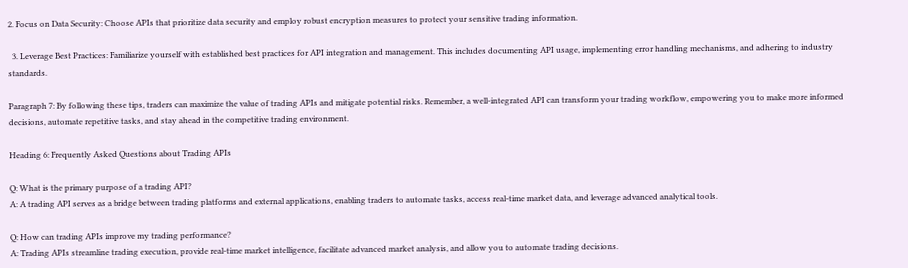2. Focus on Data Security: Choose APIs that prioritize data security and employ robust encryption measures to protect your sensitive trading information.

  3. Leverage Best Practices: Familiarize yourself with established best practices for API integration and management. This includes documenting API usage, implementing error handling mechanisms, and adhering to industry standards.

Paragraph 7: By following these tips, traders can maximize the value of trading APIs and mitigate potential risks. Remember, a well-integrated API can transform your trading workflow, empowering you to make more informed decisions, automate repetitive tasks, and stay ahead in the competitive trading environment.

Heading 6: Frequently Asked Questions about Trading APIs

Q: What is the primary purpose of a trading API?
A: A trading API serves as a bridge between trading platforms and external applications, enabling traders to automate tasks, access real-time market data, and leverage advanced analytical tools.

Q: How can trading APIs improve my trading performance?
A: Trading APIs streamline trading execution, provide real-time market intelligence, facilitate advanced market analysis, and allow you to automate trading decisions.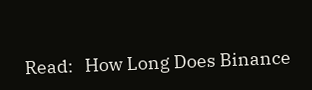Read:   How Long Does Binance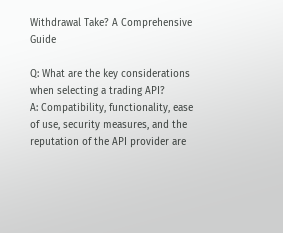Withdrawal Take? A Comprehensive Guide

Q: What are the key considerations when selecting a trading API?
A: Compatibility, functionality, ease of use, security measures, and the reputation of the API provider are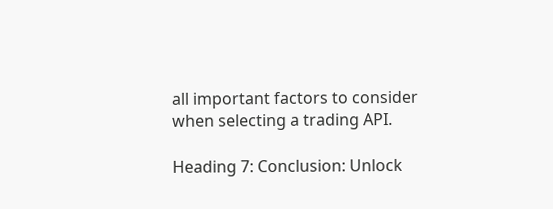all important factors to consider when selecting a trading API.

Heading 7: Conclusion: Unlock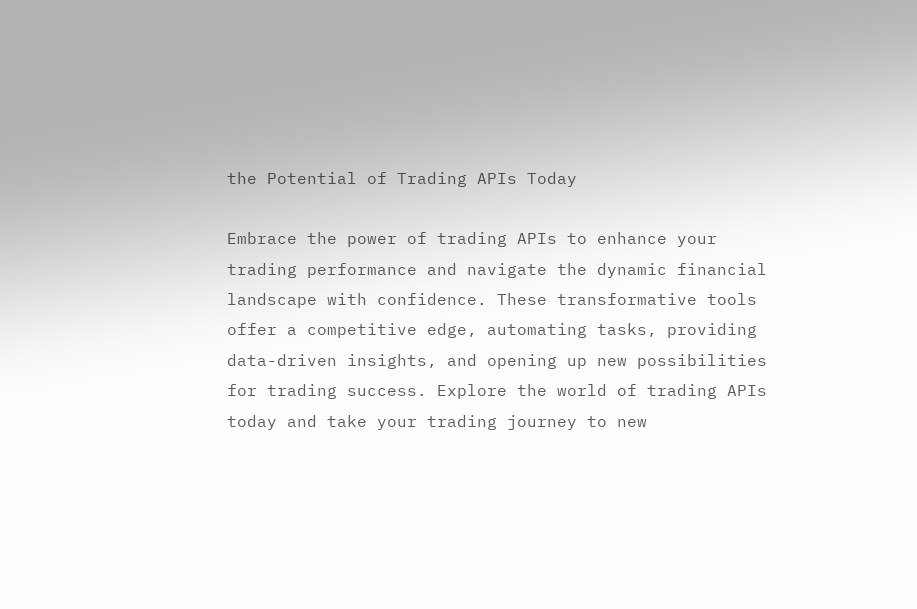the Potential of Trading APIs Today

Embrace the power of trading APIs to enhance your trading performance and navigate the dynamic financial landscape with confidence. These transformative tools offer a competitive edge, automating tasks, providing data-driven insights, and opening up new possibilities for trading success. Explore the world of trading APIs today and take your trading journey to new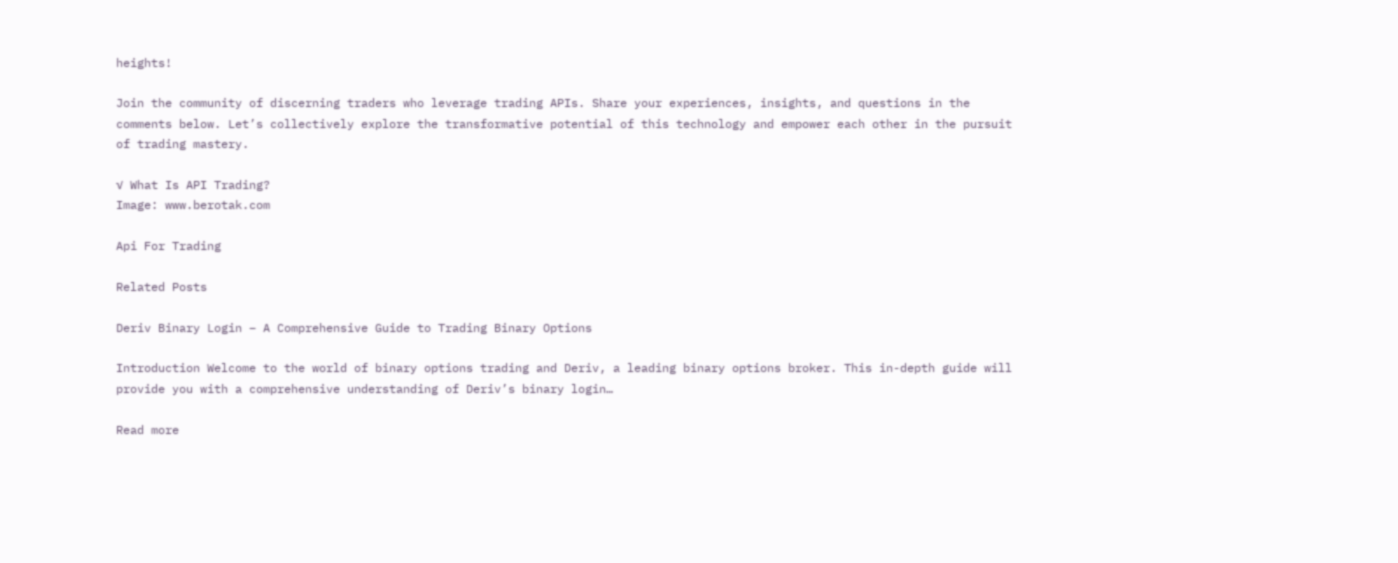heights!

Join the community of discerning traders who leverage trading APIs. Share your experiences, insights, and questions in the comments below. Let’s collectively explore the transformative potential of this technology and empower each other in the pursuit of trading mastery.

√ What Is API Trading?
Image: www.berotak.com

Api For Trading

Related Posts

Deriv Binary Login – A Comprehensive Guide to Trading Binary Options

Introduction Welcome to the world of binary options trading and Deriv, a leading binary options broker. This in-depth guide will provide you with a comprehensive understanding of Deriv’s binary login…

Read more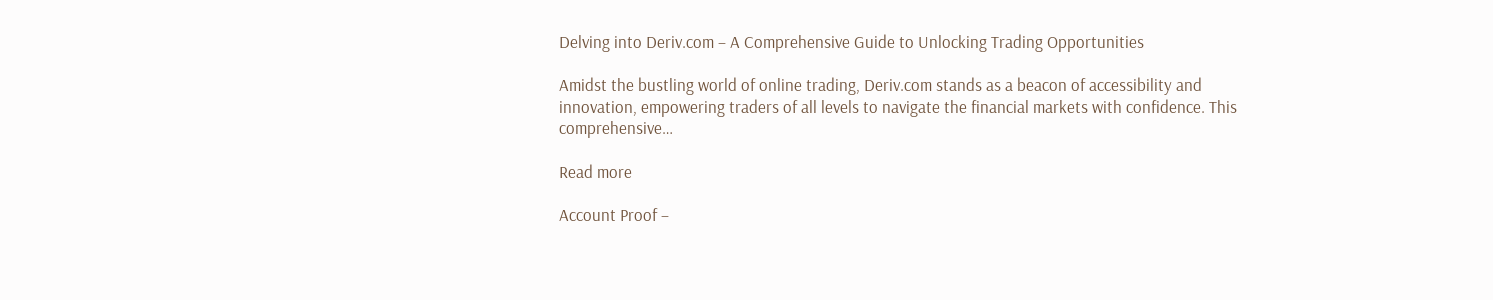Delving into Deriv.com – A Comprehensive Guide to Unlocking Trading Opportunities

Amidst the bustling world of online trading, Deriv.com stands as a beacon of accessibility and innovation, empowering traders of all levels to navigate the financial markets with confidence. This comprehensive…

Read more

Account Proof –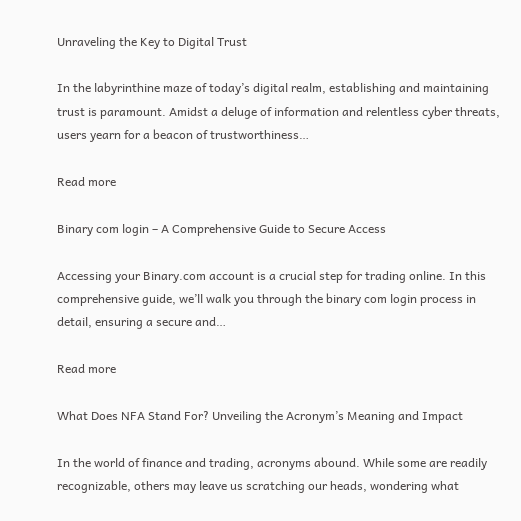Unraveling the Key to Digital Trust

In the labyrinthine maze of today’s digital realm, establishing and maintaining trust is paramount. Amidst a deluge of information and relentless cyber threats, users yearn for a beacon of trustworthiness…

Read more

Binary com login – A Comprehensive Guide to Secure Access

Accessing your Binary.com account is a crucial step for trading online. In this comprehensive guide, we’ll walk you through the binary com login process in detail, ensuring a secure and…

Read more

What Does NFA Stand For? Unveiling the Acronym’s Meaning and Impact

In the world of finance and trading, acronyms abound. While some are readily recognizable, others may leave us scratching our heads, wondering what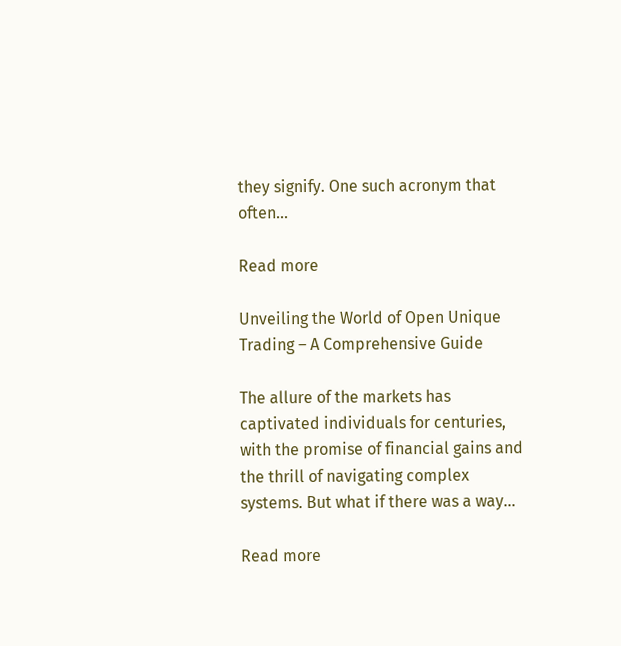they signify. One such acronym that often…

Read more

Unveiling the World of Open Unique Trading – A Comprehensive Guide

The allure of the markets has captivated individuals for centuries, with the promise of financial gains and the thrill of navigating complex systems. But what if there was a way…

Read more